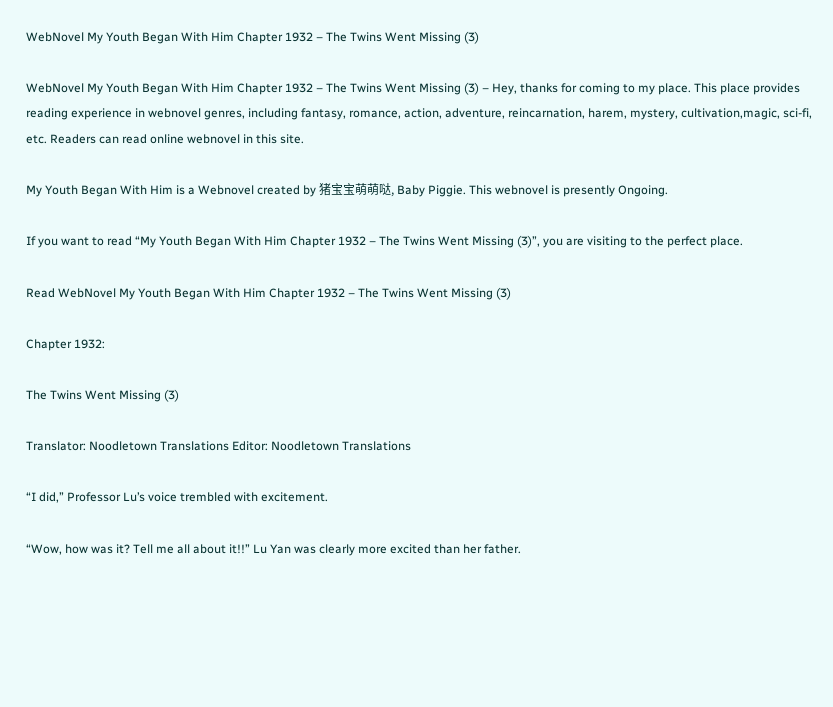WebNovel My Youth Began With Him Chapter 1932 – The Twins Went Missing (3)

WebNovel My Youth Began With Him Chapter 1932 – The Twins Went Missing (3) – Hey, thanks for coming to my place. This place provides reading experience in webnovel genres, including fantasy, romance, action, adventure, reincarnation, harem, mystery, cultivation,magic, sci-fi, etc. Readers can read online webnovel in this site.

My Youth Began With Him is a Webnovel created by 猪宝宝萌萌哒, Baby Piggie. This webnovel is presently Ongoing.

If you want to read “My Youth Began With Him Chapter 1932 – The Twins Went Missing (3)”, you are visiting to the perfect place.

Read WebNovel My Youth Began With Him Chapter 1932 – The Twins Went Missing (3)

Chapter 1932:

The Twins Went Missing (3)

Translator: Noodletown Translations Editor: Noodletown Translations

“I did,” Professor Lu’s voice trembled with excitement.

“Wow, how was it? Tell me all about it!!” Lu Yan was clearly more excited than her father.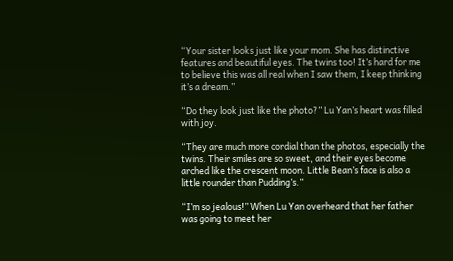“Your sister looks just like your mom. She has distinctive features and beautiful eyes. The twins too! It’s hard for me to believe this was all real when I saw them, I keep thinking it’s a dream.”

“Do they look just like the photo?” Lu Yan’s heart was filled with joy.

“They are much more cordial than the photos, especially the twins. Their smiles are so sweet, and their eyes become arched like the crescent moon. Little Bean’s face is also a little rounder than Pudding’s.”

“I’m so jealous!” When Lu Yan overheard that her father was going to meet her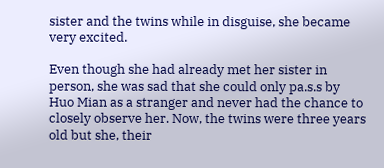sister and the twins while in disguise, she became very excited.

Even though she had already met her sister in person, she was sad that she could only pa.s.s by Huo Mian as a stranger and never had the chance to closely observe her. Now, the twins were three years old but she, their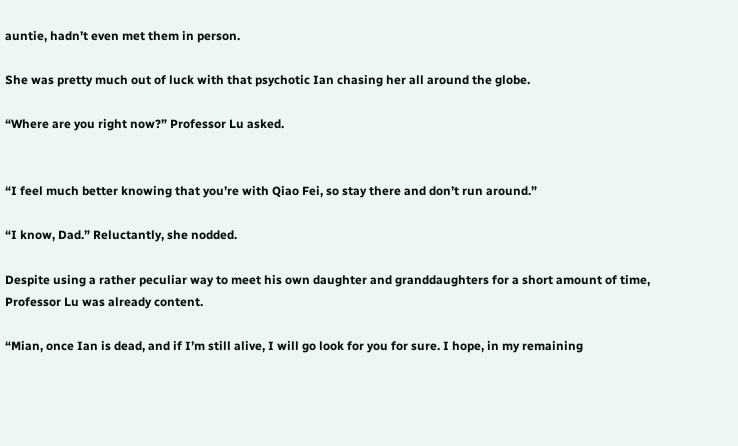auntie, hadn’t even met them in person.

She was pretty much out of luck with that psychotic Ian chasing her all around the globe.

“Where are you right now?” Professor Lu asked.


“I feel much better knowing that you’re with Qiao Fei, so stay there and don’t run around.”

“I know, Dad.” Reluctantly, she nodded.

Despite using a rather peculiar way to meet his own daughter and granddaughters for a short amount of time, Professor Lu was already content.

“Mian, once Ian is dead, and if I’m still alive, I will go look for you for sure. I hope, in my remaining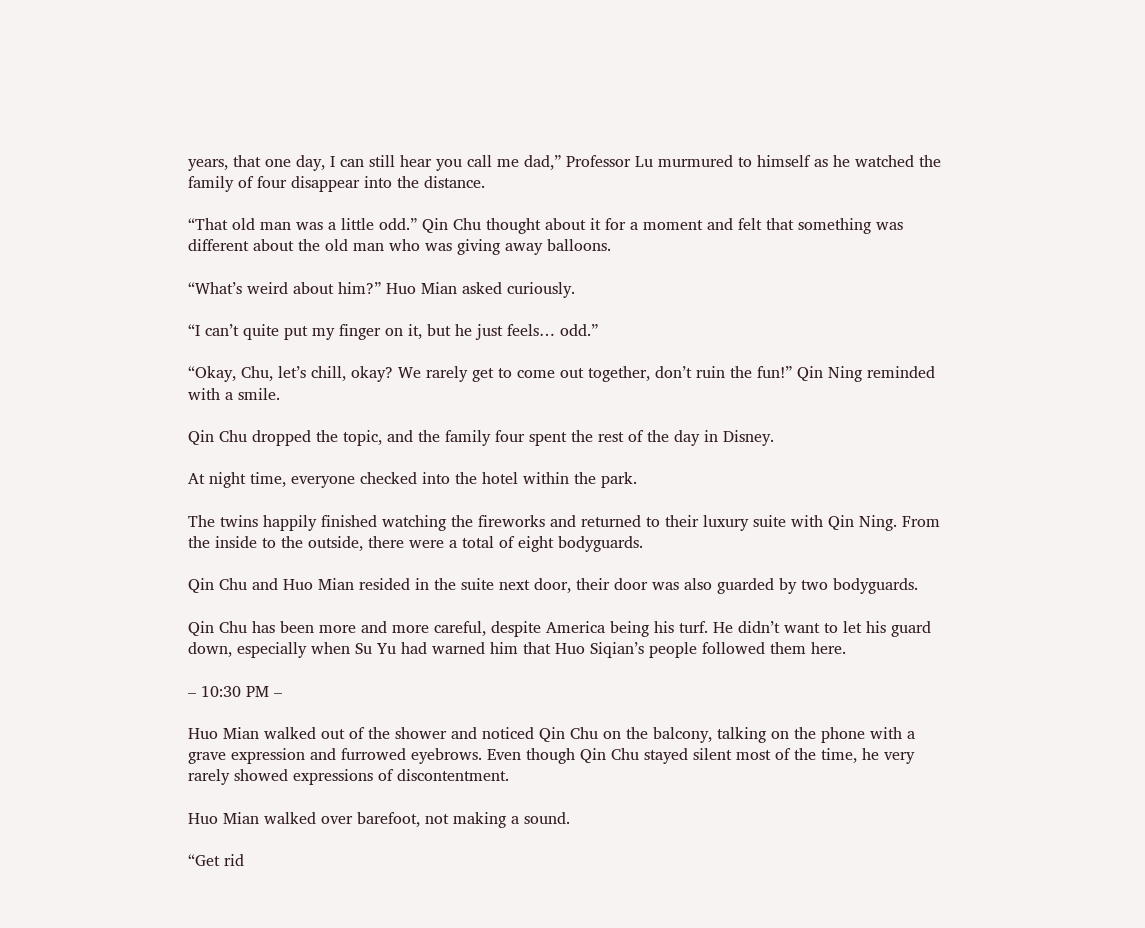years, that one day, I can still hear you call me dad,” Professor Lu murmured to himself as he watched the family of four disappear into the distance.

“That old man was a little odd.” Qin Chu thought about it for a moment and felt that something was different about the old man who was giving away balloons.

“What’s weird about him?” Huo Mian asked curiously.

“I can’t quite put my finger on it, but he just feels… odd.”

“Okay, Chu, let’s chill, okay? We rarely get to come out together, don’t ruin the fun!” Qin Ning reminded with a smile.

Qin Chu dropped the topic, and the family four spent the rest of the day in Disney.

At night time, everyone checked into the hotel within the park.

The twins happily finished watching the fireworks and returned to their luxury suite with Qin Ning. From the inside to the outside, there were a total of eight bodyguards.

Qin Chu and Huo Mian resided in the suite next door, their door was also guarded by two bodyguards.

Qin Chu has been more and more careful, despite America being his turf. He didn’t want to let his guard down, especially when Su Yu had warned him that Huo Siqian’s people followed them here.

– 10:30 PM –

Huo Mian walked out of the shower and noticed Qin Chu on the balcony, talking on the phone with a grave expression and furrowed eyebrows. Even though Qin Chu stayed silent most of the time, he very rarely showed expressions of discontentment.

Huo Mian walked over barefoot, not making a sound.

“Get rid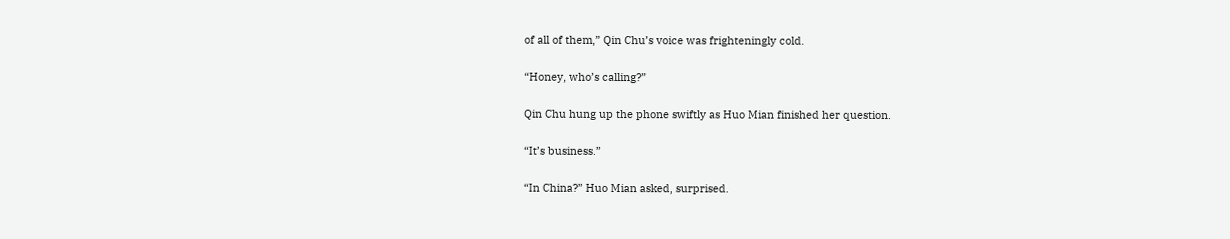of all of them,” Qin Chu’s voice was frighteningly cold.

“Honey, who’s calling?”

Qin Chu hung up the phone swiftly as Huo Mian finished her question.

“It’s business.”

“In China?” Huo Mian asked, surprised.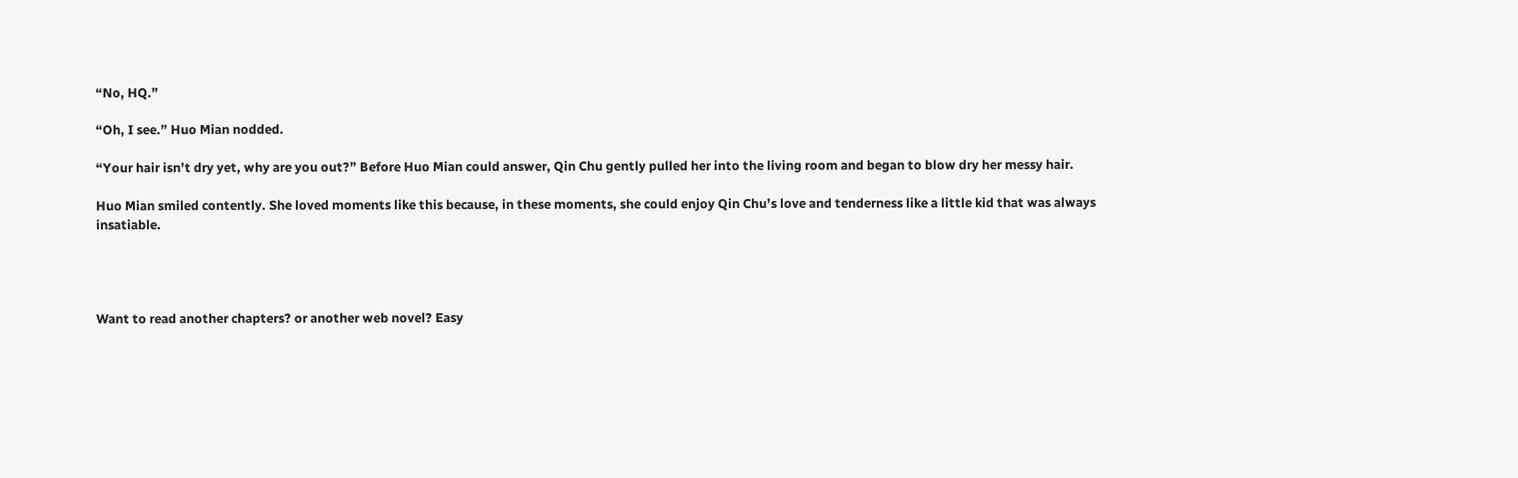“No, HQ.”

“Oh, I see.” Huo Mian nodded.

“Your hair isn’t dry yet, why are you out?” Before Huo Mian could answer, Qin Chu gently pulled her into the living room and began to blow dry her messy hair.

Huo Mian smiled contently. She loved moments like this because, in these moments, she could enjoy Qin Chu’s love and tenderness like a little kid that was always insatiable.




Want to read another chapters? or another web novel? Easy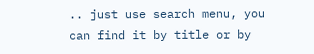.. just use search menu, you can find it by title or by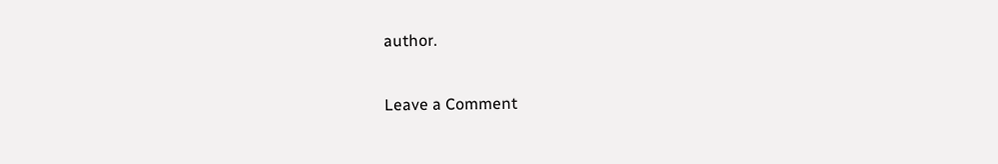author.

Leave a Comment